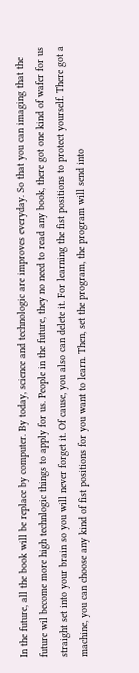In the future, all the book will be replace by computer. By today, science and technologic are improves everyday. So that you can imaging that the future wil become more high technlogic things to apply for us. People in the future, they no need to read any book, there got one kind of wafer for us straight set into your brain so you will never forget it. Of cause, you also can delete it. For learning the fist positions to protect yourself. There got a machine, you can choose any kind of fist positions for you want to learn. Then, set the program, the program will send into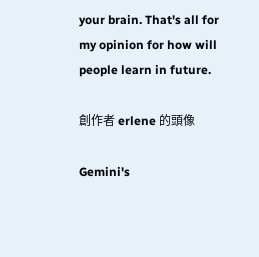your brain. That's all for my opinion for how will people learn in future.

創作者 erlene 的頭像

Gemini's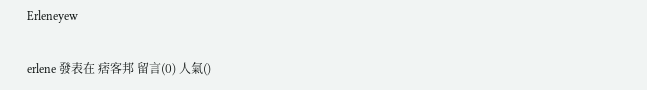Erleneyew

erlene 發表在 痞客邦 留言(0) 人氣()